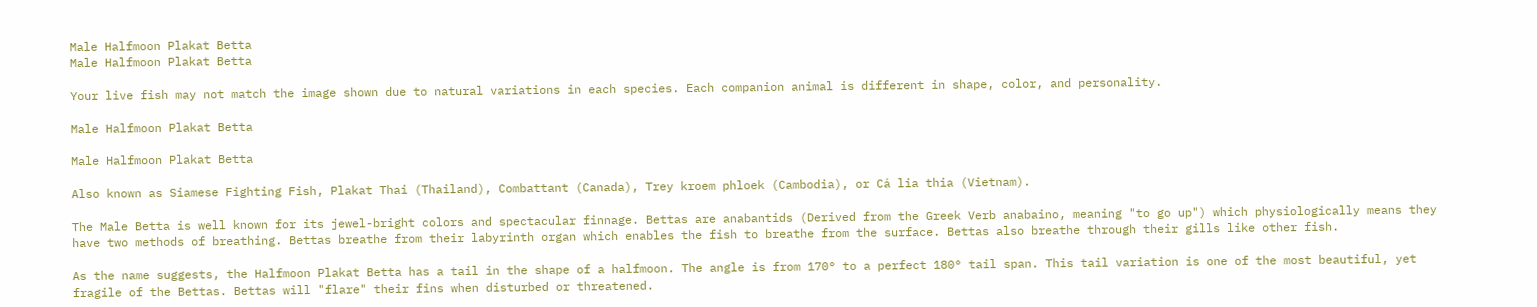Male Halfmoon Plakat Betta
Male Halfmoon Plakat Betta

Your live fish may not match the image shown due to natural variations in each species. Each companion animal is different in shape, color, and personality.

Male Halfmoon Plakat Betta

Male Halfmoon Plakat Betta

Also known as Siamese Fighting Fish, Plakat Thai (Thailand), Combattant (Canada), Trey kroem phloek (Cambodia), or Cá lia thia (Vietnam).

The Male Betta is well known for its jewel-bright colors and spectacular finnage. Bettas are anabantids (Derived from the Greek Verb anabaino, meaning "to go up") which physiologically means they have two methods of breathing. Bettas breathe from their labyrinth organ which enables the fish to breathe from the surface. Bettas also breathe through their gills like other fish.

As the name suggests, the Halfmoon Plakat Betta has a tail in the shape of a halfmoon. The angle is from 170° to a perfect 180° tail span. This tail variation is one of the most beautiful, yet fragile of the Bettas. Bettas will "flare" their fins when disturbed or threatened.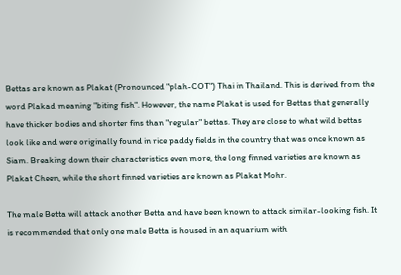Bettas are known as Plakat (Pronounced "plah-COT") Thai in Thailand. This is derived from the word Plakad meaning "biting fish". However, the name Plakat is used for Bettas that generally have thicker bodies and shorter fins than "regular" bettas. They are close to what wild bettas look like and were originally found in rice paddy fields in the country that was once known as Siam. Breaking down their characteristics even more, the long finned varieties are known as Plakat Cheen, while the short finned varieties are known as Plakat Mohr.

The male Betta will attack another Betta and have been known to attack similar-looking fish. It is recommended that only one male Betta is housed in an aquarium with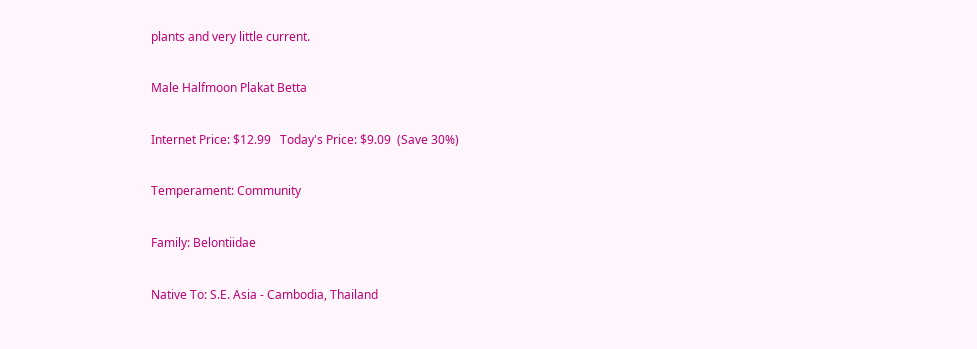plants and very little current.

Male Halfmoon Plakat Betta

Internet Price: $12.99   Today's Price: $9.09  (Save 30%)

Temperament: Community

Family: Belontiidae

Native To: S.E. Asia - Cambodia, Thailand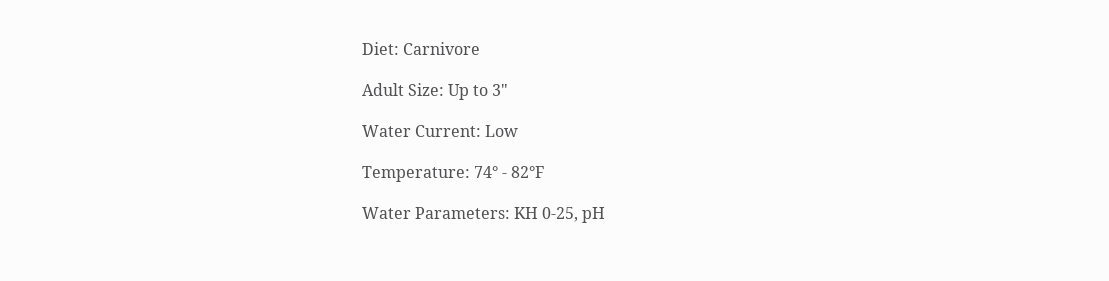Diet: Carnivore

Adult Size: Up to 3"

Water Current: Low

Temperature: 74° - 82°F

Water Parameters: KH 0-25, pH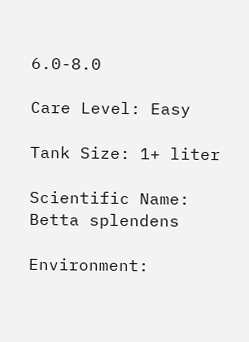6.0-8.0

Care Level: Easy

Tank Size: 1+ liter

Scientific Name: Betta splendens

Environment: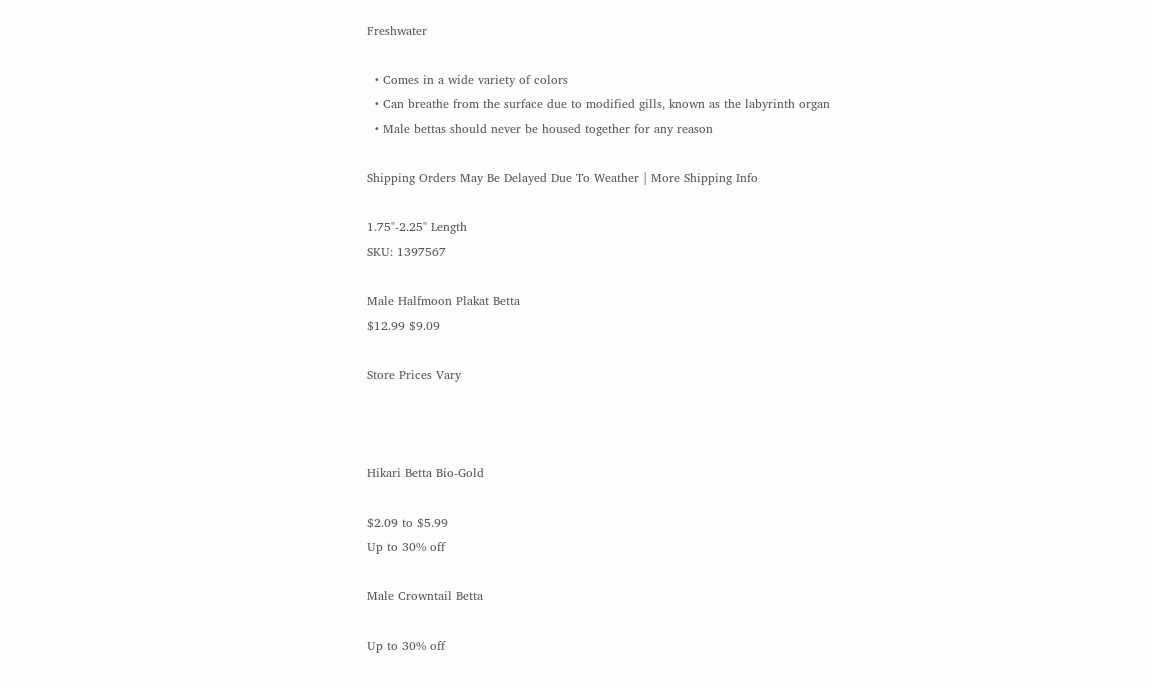Freshwater

  • Comes in a wide variety of colors
  • Can breathe from the surface due to modified gills, known as the labyrinth organ
  • Male bettas should never be housed together for any reason

Shipping Orders May Be Delayed Due To Weather | More Shipping Info

1.75"-2.25" Length
SKU: 1397567

Male Halfmoon Plakat Betta
$12.99 $9.09

Store Prices Vary



Hikari Betta Bio-Gold

$2.09 to $5.99
Up to 30% off

Male Crowntail Betta

Up to 30% off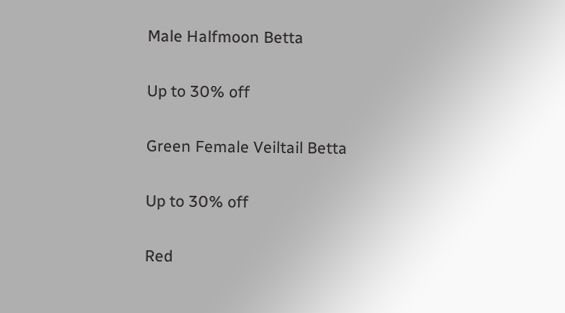Male Halfmoon Betta

Up to 30% off

Green Female Veiltail Betta

Up to 30% off

Red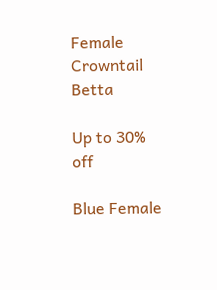Female Crowntail Betta

Up to 30% off

Blue Female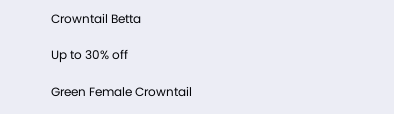Crowntail Betta

Up to 30% off

Green Female Crowntail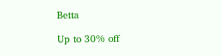Betta

Up to 30% off